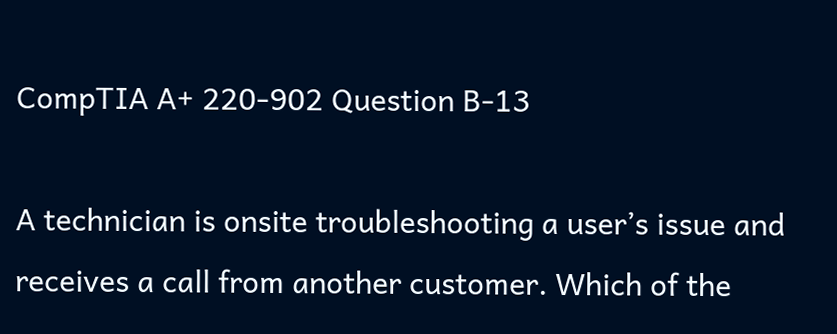CompTIA A+ 220-902 Question B-13

A technician is onsite troubleshooting a user’s issue and receives a call from another customer. Which of the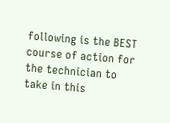following is the BEST course of action for the technician to take in this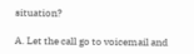situation?

A. Let the call go to voicemail and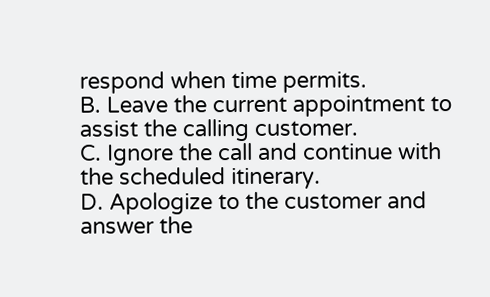respond when time permits.
B. Leave the current appointment to assist the calling customer.
C. Ignore the call and continue with the scheduled itinerary.
D. Apologize to the customer and answer the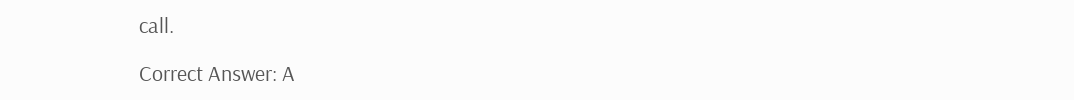call.

Correct Answer: A